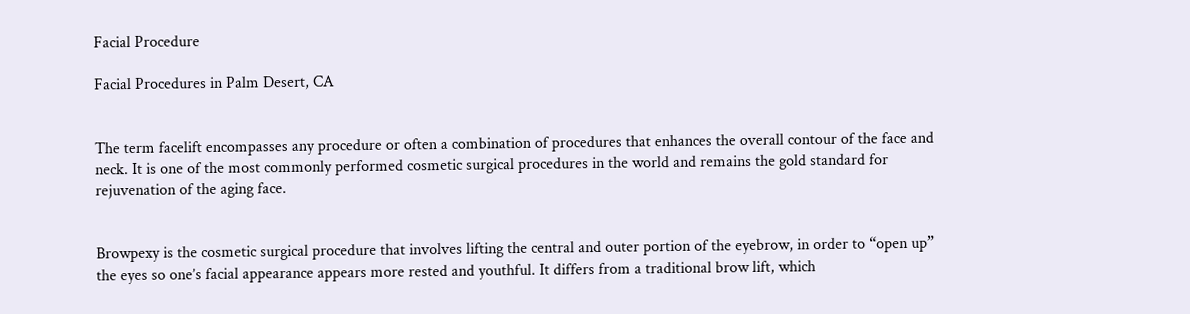Facial Procedure

Facial Procedures in Palm Desert, CA


The term facelift encompasses any procedure or often a combination of procedures that enhances the overall contour of the face and neck. It is one of the most commonly performed cosmetic surgical procedures in the world and remains the gold standard for rejuvenation of the aging face.


Browpexy is the cosmetic surgical procedure that involves lifting the central and outer portion of the eyebrow, in order to “open up” the eyes so one’s facial appearance appears more rested and youthful. It differs from a traditional brow lift, which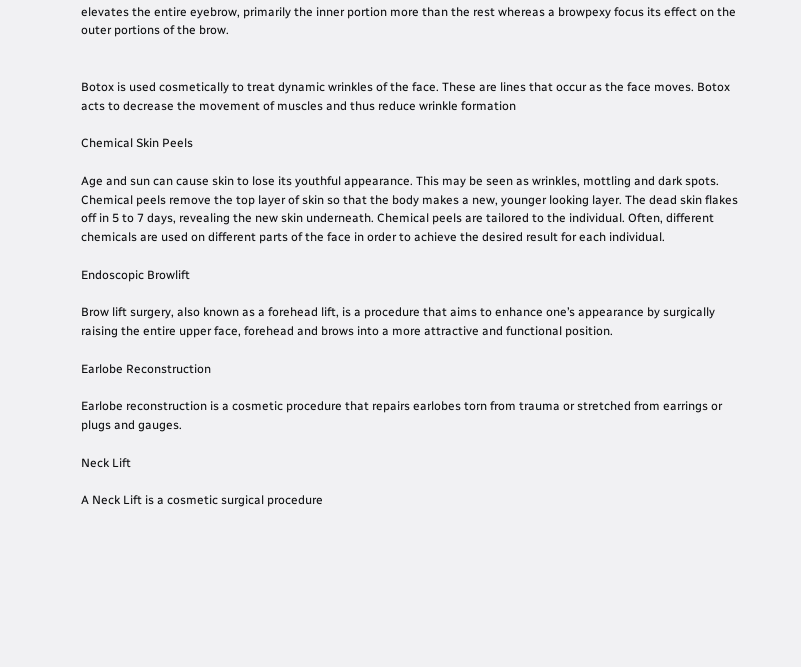elevates the entire eyebrow, primarily the inner portion more than the rest whereas a browpexy focus its effect on the outer portions of the brow.


Botox is used cosmetically to treat dynamic wrinkles of the face. These are lines that occur as the face moves. Botox acts to decrease the movement of muscles and thus reduce wrinkle formation

Chemical Skin Peels

Age and sun can cause skin to lose its youthful appearance. This may be seen as wrinkles, mottling and dark spots. Chemical peels remove the top layer of skin so that the body makes a new, younger looking layer. The dead skin flakes off in 5 to 7 days, revealing the new skin underneath. Chemical peels are tailored to the individual. Often, different chemicals are used on different parts of the face in order to achieve the desired result for each individual.

Endoscopic Browlift

Brow lift surgery, also known as a forehead lift, is a procedure that aims to enhance one’s appearance by surgically raising the entire upper face, forehead and brows into a more attractive and functional position.

Earlobe Reconstruction

Earlobe reconstruction is a cosmetic procedure that repairs earlobes torn from trauma or stretched from earrings or plugs and gauges.

Neck Lift

A Neck Lift is a cosmetic surgical procedure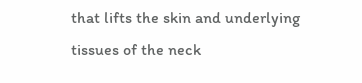that lifts the skin and underlying tissues of the neck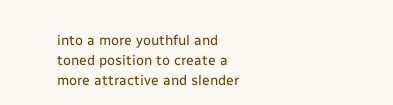into a more youthful and toned position to create a more attractive and slender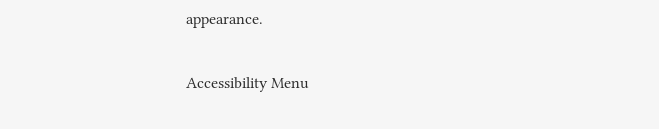appearance.

Accessibility Menu